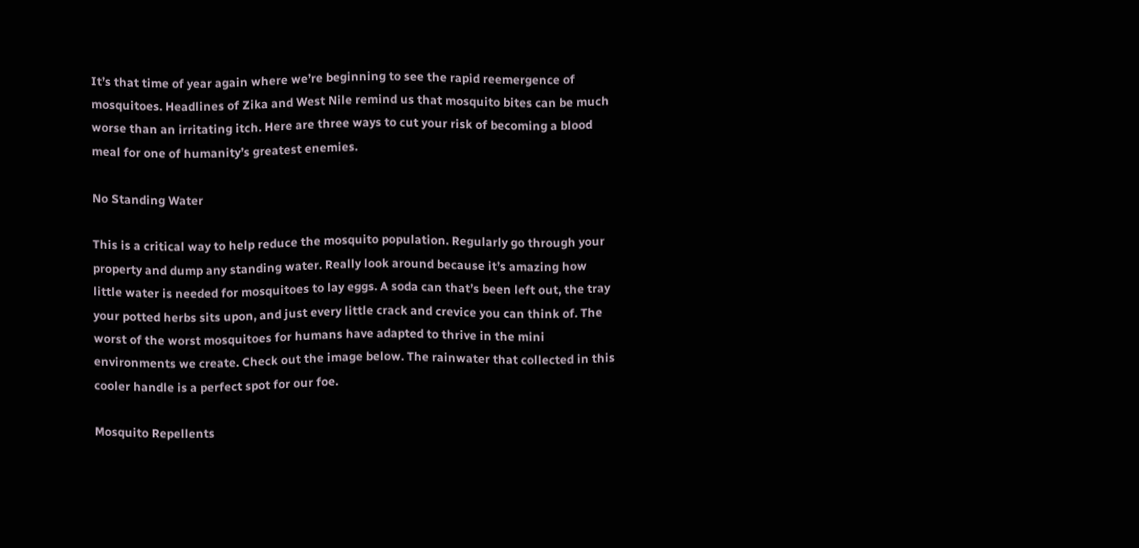It’s that time of year again where we’re beginning to see the rapid reemergence of mosquitoes. Headlines of Zika and West Nile remind us that mosquito bites can be much worse than an irritating itch. Here are three ways to cut your risk of becoming a blood meal for one of humanity’s greatest enemies.

No Standing Water

This is a critical way to help reduce the mosquito population. Regularly go through your property and dump any standing water. Really look around because it’s amazing how little water is needed for mosquitoes to lay eggs. A soda can that’s been left out, the tray your potted herbs sits upon, and just every little crack and crevice you can think of. The worst of the worst mosquitoes for humans have adapted to thrive in the mini environments we create. Check out the image below. The rainwater that collected in this cooler handle is a perfect spot for our foe.

Mosquito Repellents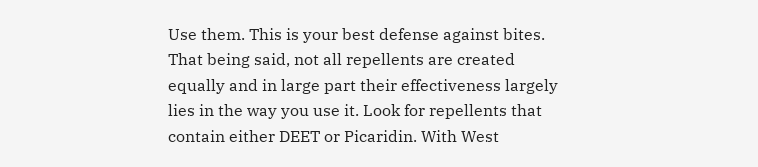Use them. This is your best defense against bites. That being said, not all repellents are created equally and in large part their effectiveness largely lies in the way you use it. Look for repellents that contain either DEET or Picaridin. With West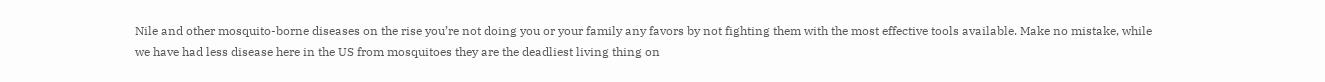Nile and other mosquito-borne diseases on the rise you’re not doing you or your family any favors by not fighting them with the most effective tools available. Make no mistake, while we have had less disease here in the US from mosquitoes they are the deadliest living thing on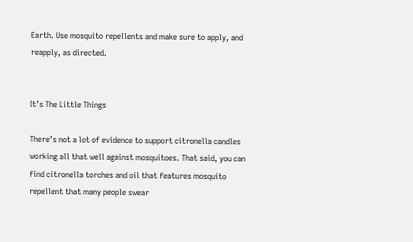Earth. Use mosquito repellents and make sure to apply, and reapply, as directed.


It’s The Little Things

There’s not a lot of evidence to support citronella candles working all that well against mosquitoes. That said, you can find citronella torches and oil that features mosquito repellent that many people swear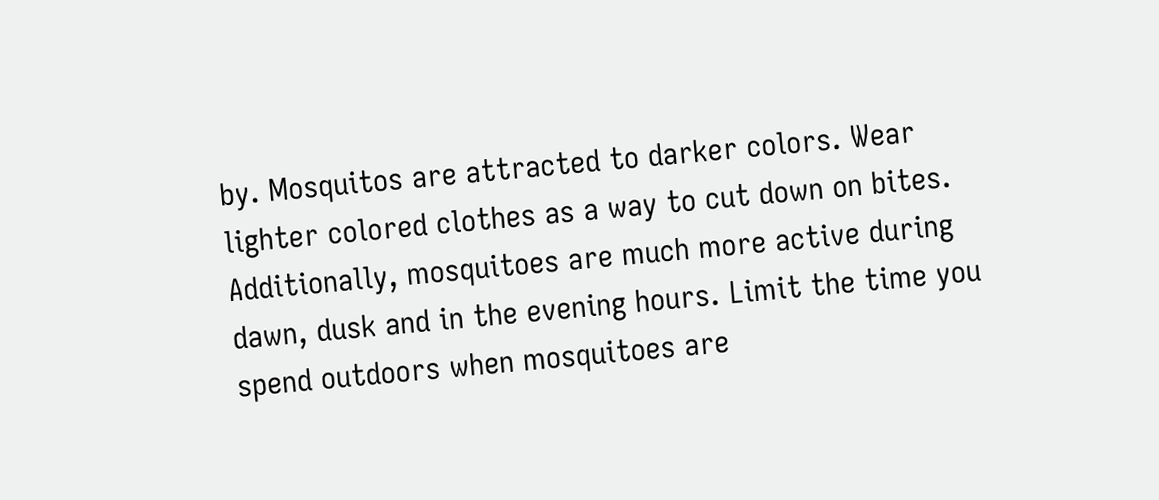by. Mosquitos are attracted to darker colors. Wear lighter colored clothes as a way to cut down on bites. Additionally, mosquitoes are much more active during dawn, dusk and in the evening hours. Limit the time you spend outdoors when mosquitoes are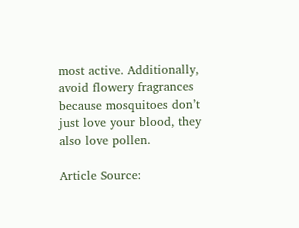most active. Additionally, avoid flowery fragrances because mosquitoes don’t just love your blood, they also love pollen.

Article Source: